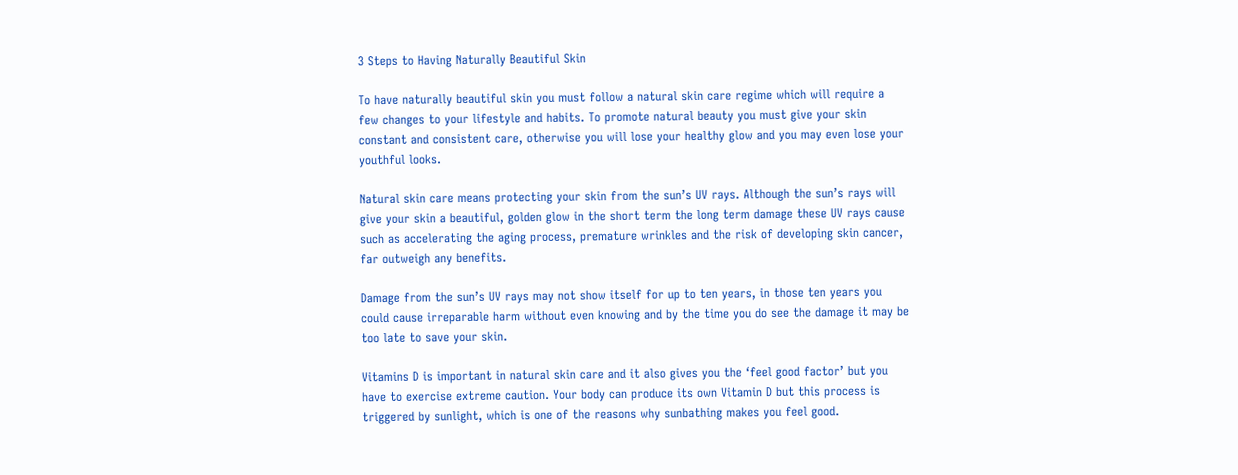3 Steps to Having Naturally Beautiful Skin

To have naturally beautiful skin you must follow a natural skin care regime which will require a few changes to your lifestyle and habits. To promote natural beauty you must give your skin constant and consistent care, otherwise you will lose your healthy glow and you may even lose your youthful looks.

Natural skin care means protecting your skin from the sun’s UV rays. Although the sun’s rays will give your skin a beautiful, golden glow in the short term the long term damage these UV rays cause such as accelerating the aging process, premature wrinkles and the risk of developing skin cancer, far outweigh any benefits.

Damage from the sun’s UV rays may not show itself for up to ten years, in those ten years you could cause irreparable harm without even knowing and by the time you do see the damage it may be too late to save your skin.

Vitamins D is important in natural skin care and it also gives you the ‘feel good factor’ but you have to exercise extreme caution. Your body can produce its own Vitamin D but this process is triggered by sunlight, which is one of the reasons why sunbathing makes you feel good.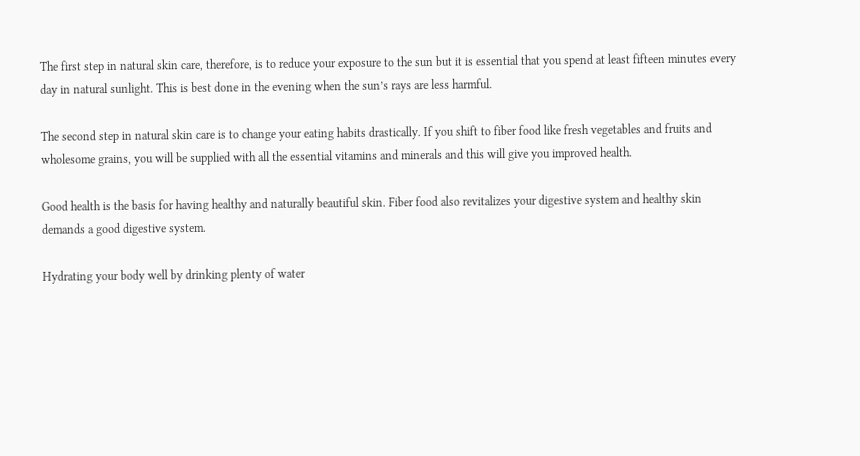The first step in natural skin care, therefore, is to reduce your exposure to the sun but it is essential that you spend at least fifteen minutes every day in natural sunlight. This is best done in the evening when the sun’s rays are less harmful.

The second step in natural skin care is to change your eating habits drastically. If you shift to fiber food like fresh vegetables and fruits and wholesome grains, you will be supplied with all the essential vitamins and minerals and this will give you improved health.

Good health is the basis for having healthy and naturally beautiful skin. Fiber food also revitalizes your digestive system and healthy skin demands a good digestive system.

Hydrating your body well by drinking plenty of water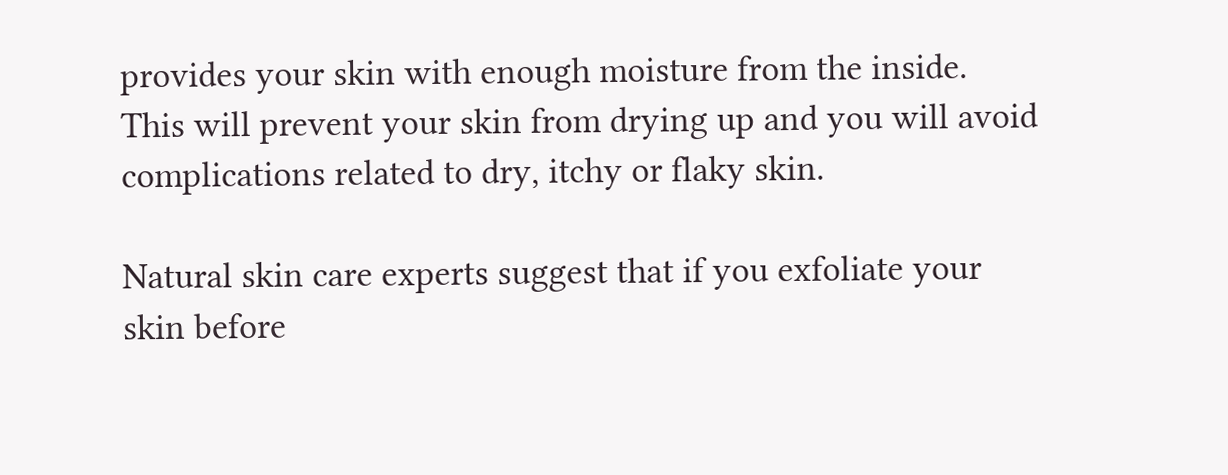provides your skin with enough moisture from the inside. This will prevent your skin from drying up and you will avoid complications related to dry, itchy or flaky skin.

Natural skin care experts suggest that if you exfoliate your skin before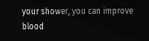your shower, you can improve blood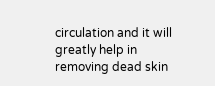circulation and it will greatly help in removing dead skin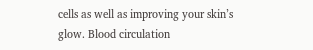cells as well as improving your skin’s glow. Blood circulation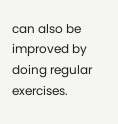can also be improved by doing regular exercises.